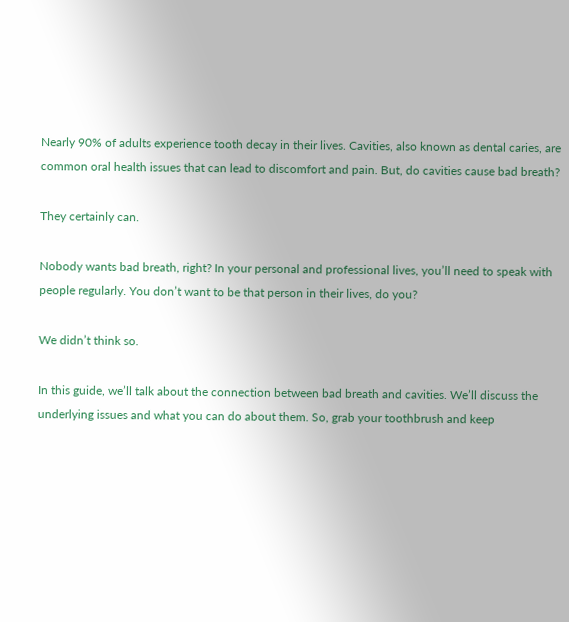Nearly 90% of adults experience tooth decay in their lives. Cavities, also known as dental caries, are common oral health issues that can lead to discomfort and pain. But, do cavities cause bad breath?

They certainly can.

Nobody wants bad breath, right? In your personal and professional lives, you’ll need to speak with people regularly. You don’t want to be that person in their lives, do you?

We didn’t think so.

In this guide, we’ll talk about the connection between bad breath and cavities. We’ll discuss the underlying issues and what you can do about them. So, grab your toothbrush and keep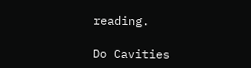reading.

Do Cavities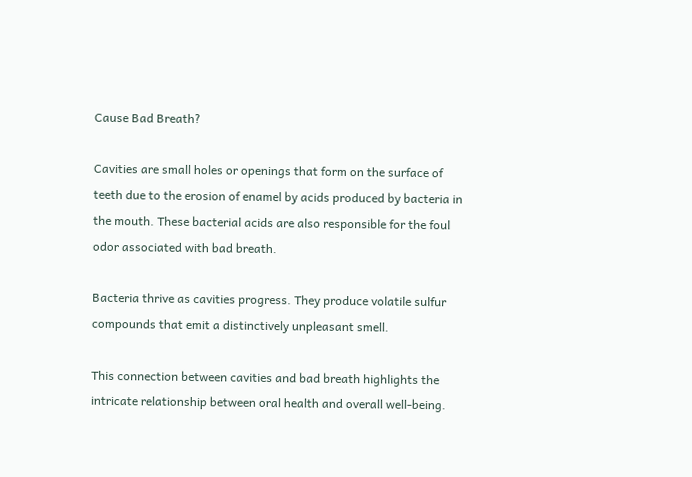Cause Bad Breath?

Cavities are small holes or openings that form on the surface of teeth due to the erosion of enamel by acids produced by bacteria in the mouth. These bacterial acids are also responsible for the foul odor associated with bad breath.

Bacteria thrive as cavities progress. They produce volatile sulfur compounds that emit a distinctively unpleasant smell.

This connection between cavities and bad breath highlights the intricate relationship between oral health and overall well-being.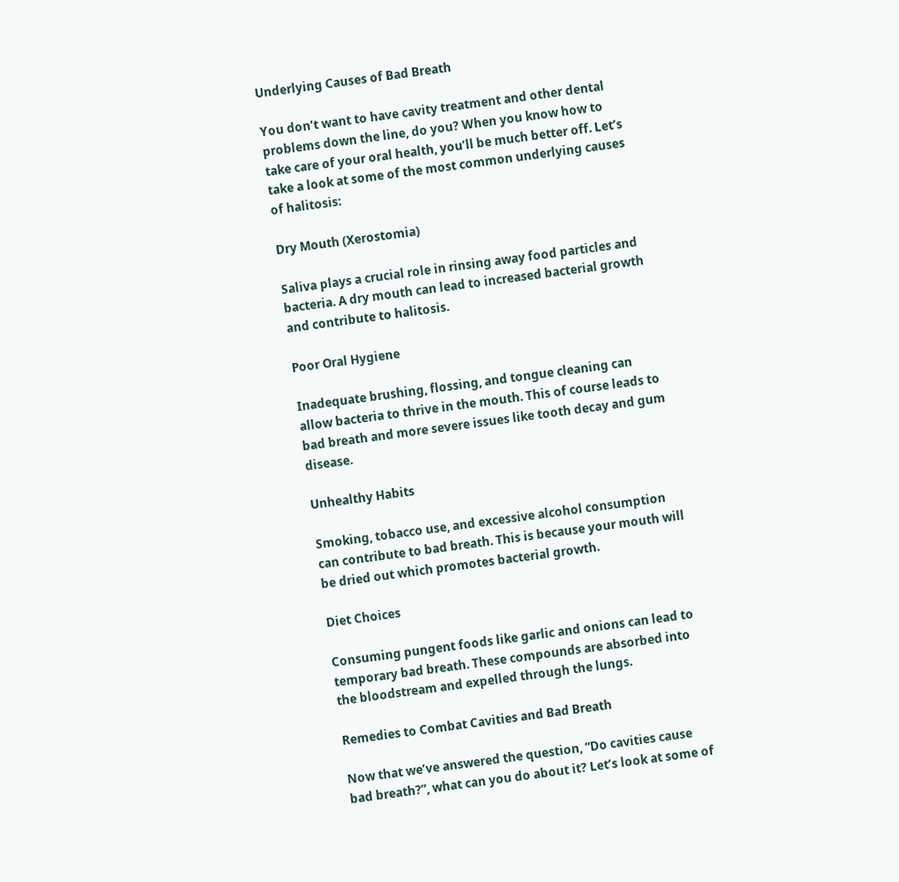Underlying Causes of Bad Breath

You don’t want to have cavity treatment and other dental problems down the line, do you? When you know how to take care of your oral health, you’ll be much better off. Let’s take a look at some of the most common underlying causes of halitosis:

Dry Mouth (Xerostomia)

Saliva plays a crucial role in rinsing away food particles and bacteria. A dry mouth can lead to increased bacterial growth and contribute to halitosis.

Poor Oral Hygiene

Inadequate brushing, flossing, and tongue cleaning can allow bacteria to thrive in the mouth. This of course leads to bad breath and more severe issues like tooth decay and gum disease.

Unhealthy Habits

Smoking, tobacco use, and excessive alcohol consumption can contribute to bad breath. This is because your mouth will be dried out which promotes bacterial growth.

Diet Choices

Consuming pungent foods like garlic and onions can lead to temporary bad breath. These compounds are absorbed into the bloodstream and expelled through the lungs.

Remedies to Combat Cavities and Bad Breath

Now that we’ve answered the question, “Do cavities cause bad breath?”, what can you do about it? Let’s look at some of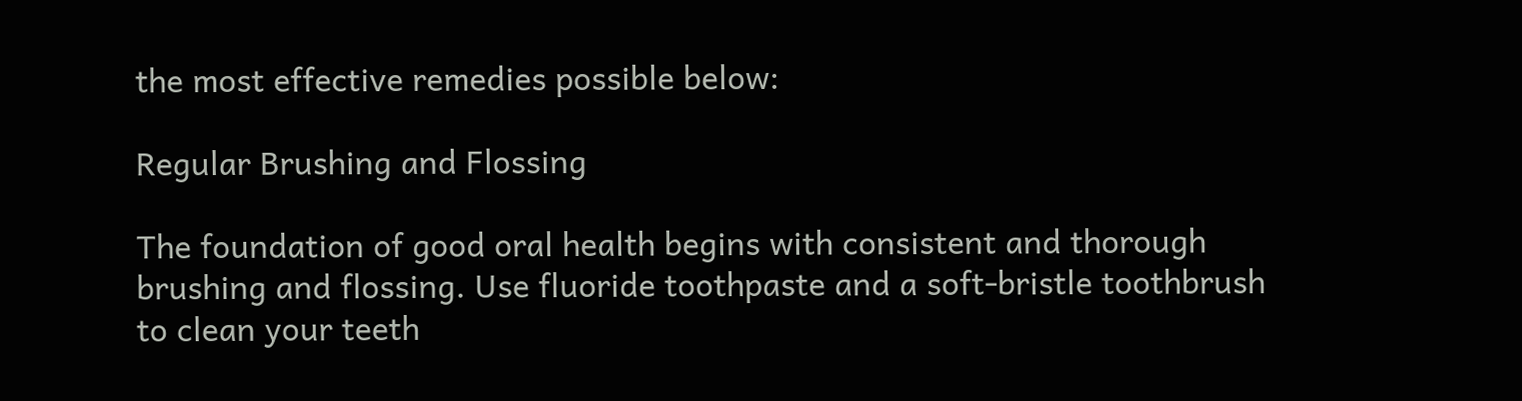the most effective remedies possible below:

Regular Brushing and Flossing

The foundation of good oral health begins with consistent and thorough brushing and flossing. Use fluoride toothpaste and a soft-bristle toothbrush to clean your teeth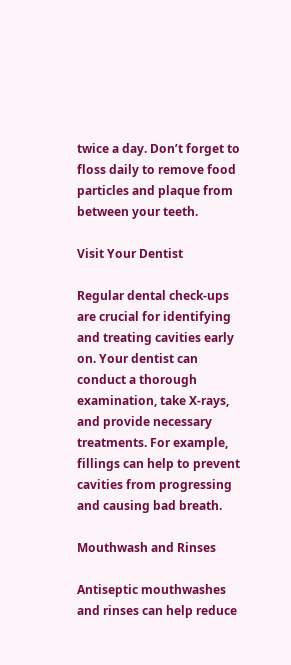twice a day. Don’t forget to floss daily to remove food particles and plaque from between your teeth.

Visit Your Dentist

Regular dental check-ups are crucial for identifying and treating cavities early on. Your dentist can conduct a thorough examination, take X-rays, and provide necessary treatments. For example, fillings can help to prevent cavities from progressing and causing bad breath.

Mouthwash and Rinses

Antiseptic mouthwashes and rinses can help reduce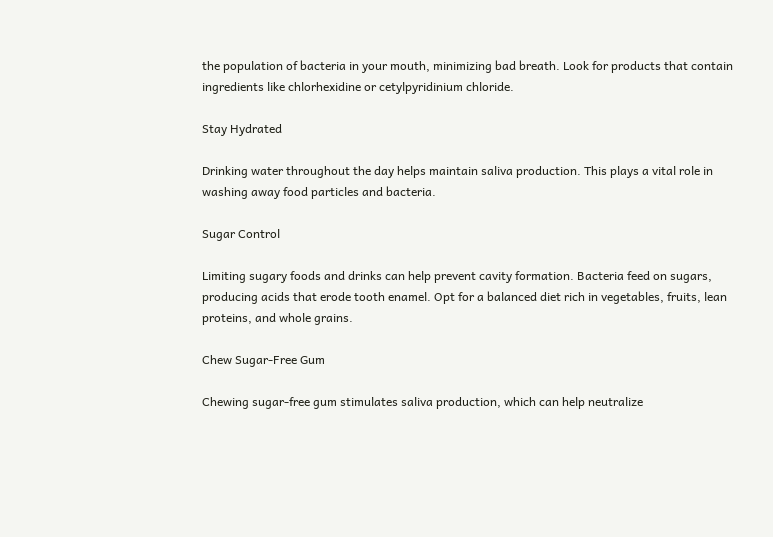the population of bacteria in your mouth, minimizing bad breath. Look for products that contain ingredients like chlorhexidine or cetylpyridinium chloride.

Stay Hydrated

Drinking water throughout the day helps maintain saliva production. This plays a vital role in washing away food particles and bacteria.

Sugar Control

Limiting sugary foods and drinks can help prevent cavity formation. Bacteria feed on sugars, producing acids that erode tooth enamel. Opt for a balanced diet rich in vegetables, fruits, lean proteins, and whole grains.

Chew Sugar-Free Gum

Chewing sugar-free gum stimulates saliva production, which can help neutralize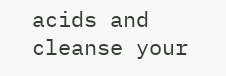acids and cleanse your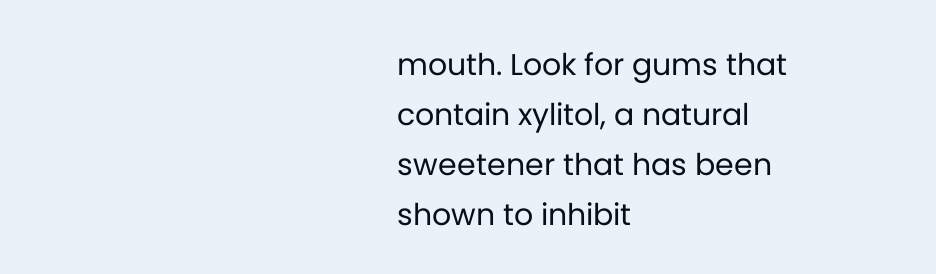mouth. Look for gums that contain xylitol, a natural sweetener that has been shown to inhibit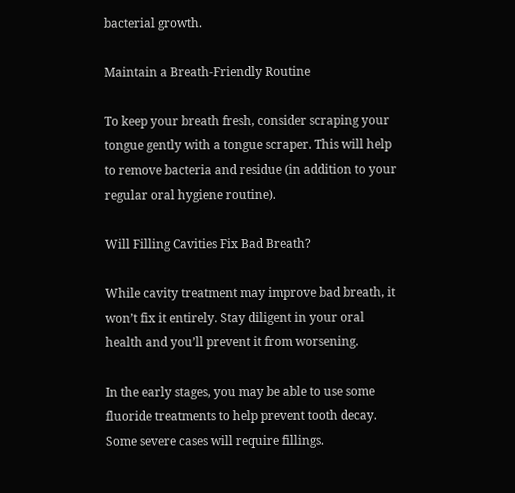bacterial growth.

Maintain a Breath-Friendly Routine

To keep your breath fresh, consider scraping your tongue gently with a tongue scraper. This will help to remove bacteria and residue (in addition to your regular oral hygiene routine).

Will Filling Cavities Fix Bad Breath?

While cavity treatment may improve bad breath, it won’t fix it entirely. Stay diligent in your oral health and you’ll prevent it from worsening.

In the early stages, you may be able to use some fluoride treatments to help prevent tooth decay. Some severe cases will require fillings.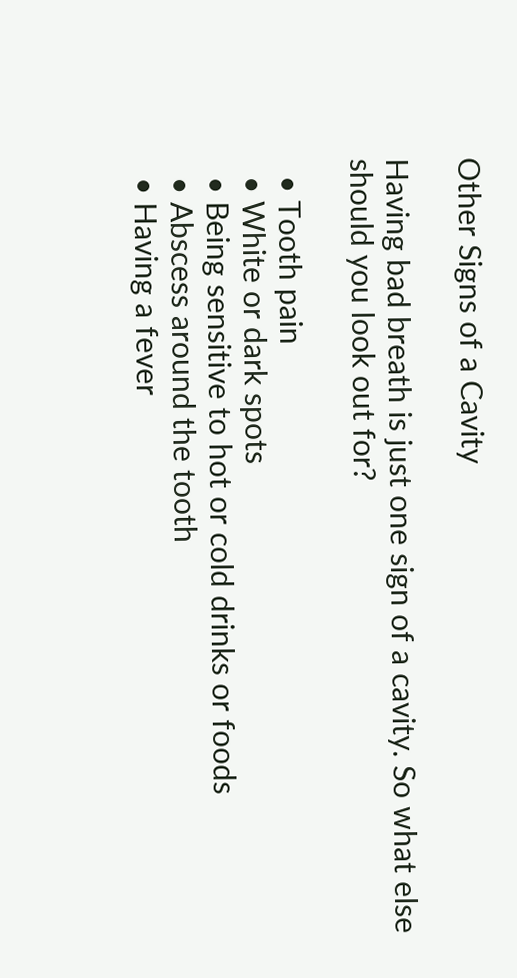Other Signs of a Cavity

Having bad breath is just one sign of a cavity. So what else should you look out for?

  • Tooth pain
  • White or dark spots
  • Being sensitive to hot or cold drinks or foods
  • Abscess around the tooth
  • Having a fever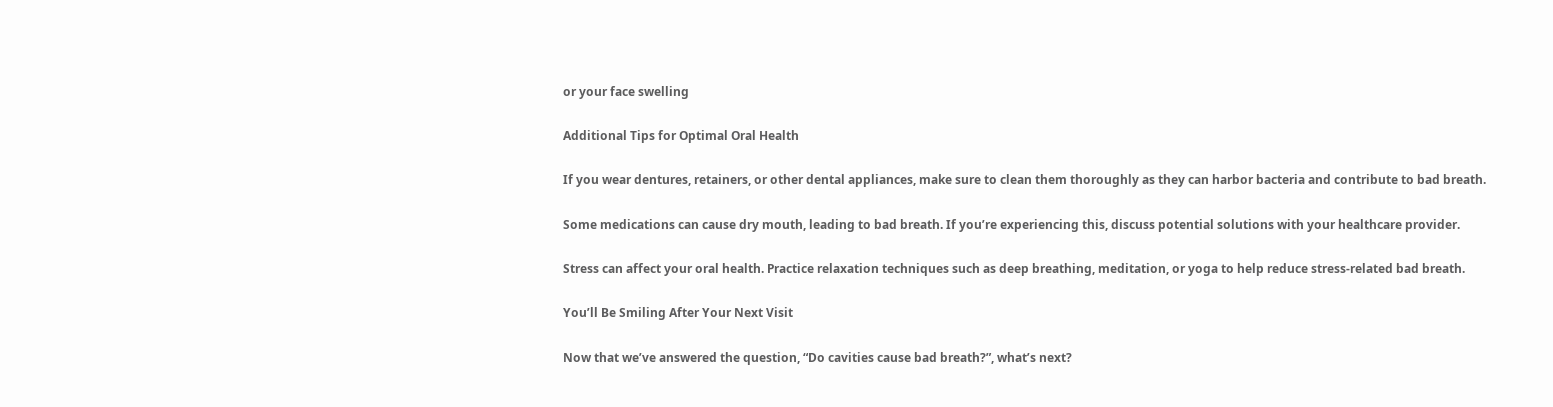or your face swelling

Additional Tips for Optimal Oral Health

If you wear dentures, retainers, or other dental appliances, make sure to clean them thoroughly as they can harbor bacteria and contribute to bad breath.

Some medications can cause dry mouth, leading to bad breath. If you’re experiencing this, discuss potential solutions with your healthcare provider.

Stress can affect your oral health. Practice relaxation techniques such as deep breathing, meditation, or yoga to help reduce stress-related bad breath.

You’ll Be Smiling After Your Next Visit

Now that we’ve answered the question, “Do cavities cause bad breath?”, what’s next?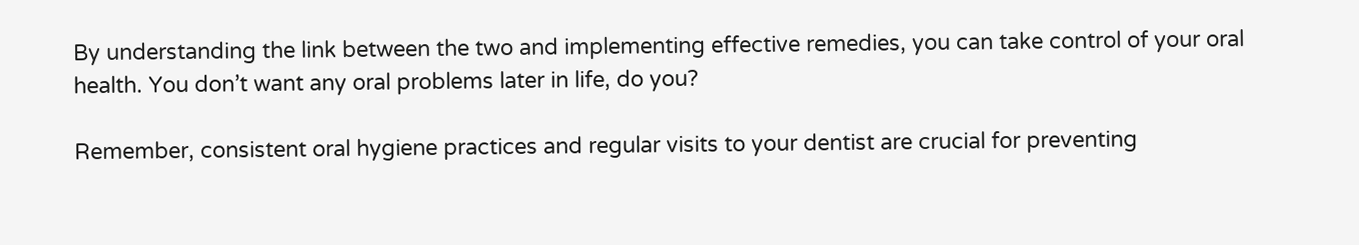By understanding the link between the two and implementing effective remedies, you can take control of your oral health. You don’t want any oral problems later in life, do you?

Remember, consistent oral hygiene practices and regular visits to your dentist are crucial for preventing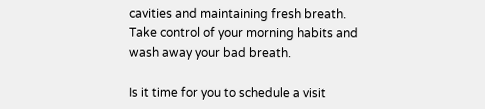cavities and maintaining fresh breath. Take control of your morning habits and wash away your bad breath.

Is it time for you to schedule a visit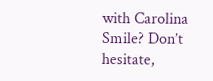with Carolina Smile? Don’t hesitate,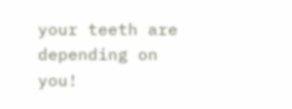your teeth are depending on you!